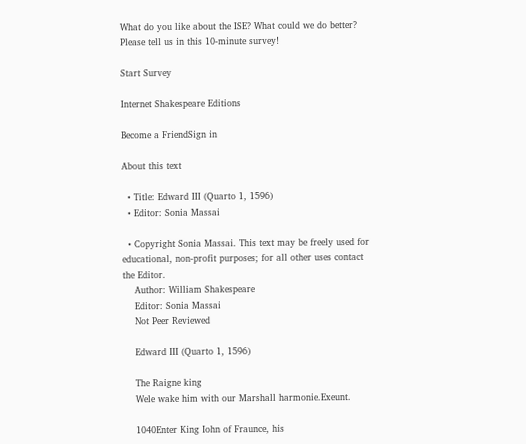What do you like about the ISE? What could we do better? Please tell us in this 10-minute survey!

Start Survey

Internet Shakespeare Editions

Become a FriendSign in

About this text

  • Title: Edward III (Quarto 1, 1596)
  • Editor: Sonia Massai

  • Copyright Sonia Massai. This text may be freely used for educational, non-profit purposes; for all other uses contact the Editor.
    Author: William Shakespeare
    Editor: Sonia Massai
    Not Peer Reviewed

    Edward III (Quarto 1, 1596)

    The Raigne king
    Wele wake him with our Marshall harmonie.Exeunt.

    1040Enter King Iohn of Fraunce, his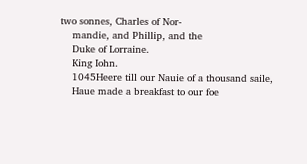two sonnes, Charles of Nor-
    mandie, and Phillip, and the
    Duke of Lorraine.
    King Iohn.
    1045Heere till our Nauie of a thousand saile,
    Haue made a breakfast to our foe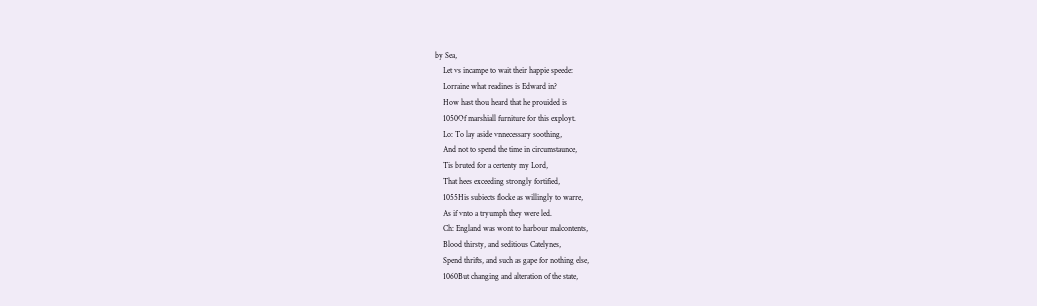by Sea,
    Let vs incampe to wait their happie speede:
    Lorraine what readines is Edward in?
    How hast thou heard that he prouided is
    1050Of marshiall furniture for this exployt.
    Lo: To lay aside vnnecessary soothing,
    And not to spend the time in circumstaunce,
    Tis bruted for a certenty my Lord,
    That hees exceeding strongly fortified,
    1055His subiects flocke as willingly to warre,
    As if vnto a tryumph they were led.
    Ch: England was wont to harbour malcontents,
    Blood thirsty, and seditious Catelynes,
    Spend thrifts, and such as gape for nothing else,
    1060But changing and alteration of the state,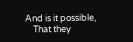And is it possible,
    That they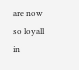are now so loyall in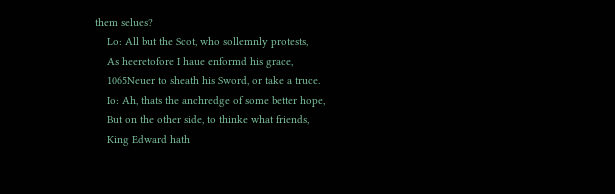them selues?
    Lo: All but the Scot, who sollemnly protests,
    As heeretofore I haue enformd his grace,
    1065Neuer to sheath his Sword, or take a truce.
    Io: Ah, thats the anchredge of some better hope,
    But on the other side, to thinke what friends,
    King Edward hath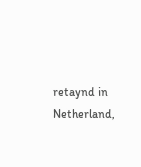retaynd in Netherland,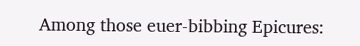Among those euer-bibbing Epicures: